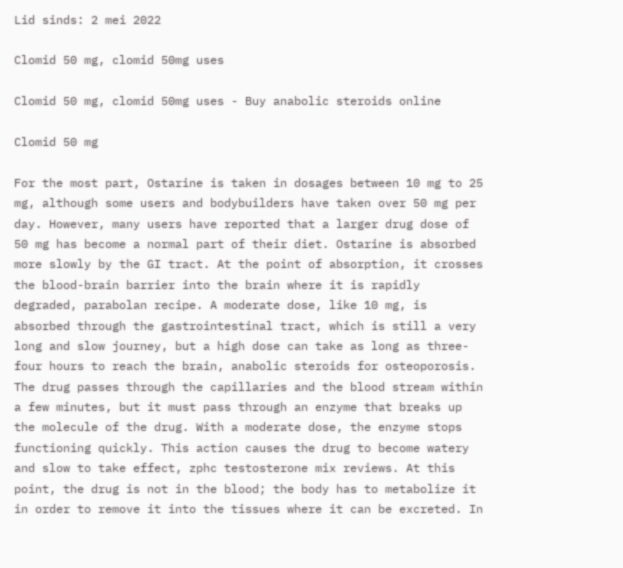Lid sinds: 2 mei 2022

Clomid 50 mg, clomid 50mg uses

Clomid 50 mg, clomid 50mg uses - Buy anabolic steroids online

Clomid 50 mg

For the most part, Ostarine is taken in dosages between 10 mg to 25 mg, although some users and bodybuilders have taken over 50 mg per day. However, many users have reported that a larger drug dose of 50 mg has become a normal part of their diet. Ostarine is absorbed more slowly by the GI tract. At the point of absorption, it crosses the blood-brain barrier into the brain where it is rapidly degraded, parabolan recipe. A moderate dose, like 10 mg, is absorbed through the gastrointestinal tract, which is still a very long and slow journey, but a high dose can take as long as three-four hours to reach the brain, anabolic steroids for osteoporosis. The drug passes through the capillaries and the blood stream within a few minutes, but it must pass through an enzyme that breaks up the molecule of the drug. With a moderate dose, the enzyme stops functioning quickly. This action causes the drug to become watery and slow to take effect, zphc testosterone mix reviews. At this point, the drug is not in the blood; the body has to metabolize it in order to remove it into the tissues where it can be excreted. In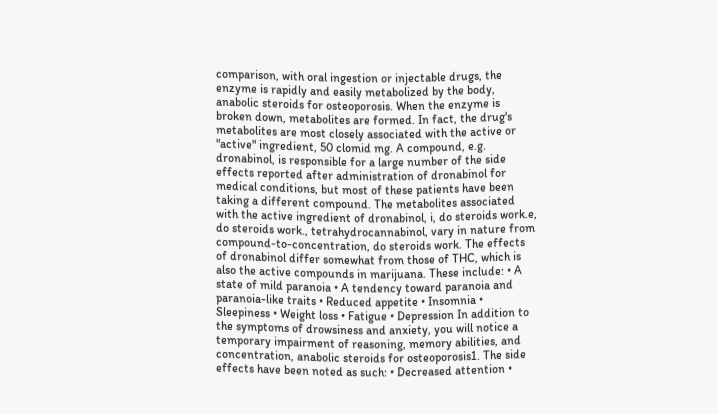comparison, with oral ingestion or injectable drugs, the enzyme is rapidly and easily metabolized by the body, anabolic steroids for osteoporosis. When the enzyme is broken down, metabolites are formed. In fact, the drug's metabolites are most closely associated with the active or "active" ingredient, 50 clomid mg. A compound, e.g. dronabinol, is responsible for a large number of the side effects reported after administration of dronabinol for medical conditions, but most of these patients have been taking a different compound. The metabolites associated with the active ingredient of dronabinol, i, do steroids work.e, do steroids work., tetrahydrocannabinol, vary in nature from compound-to-concentration, do steroids work. The effects of dronabinol differ somewhat from those of THC, which is also the active compounds in marijuana. These include: • A state of mild paranoia • A tendency toward paranoia and paranoia-like traits • Reduced appetite • Insomnia • Sleepiness • Weight loss • Fatigue • Depression In addition to the symptoms of drowsiness and anxiety, you will notice a temporary impairment of reasoning, memory abilities, and concentration, anabolic steroids for osteoporosis1. The side effects have been noted as such: • Decreased attention •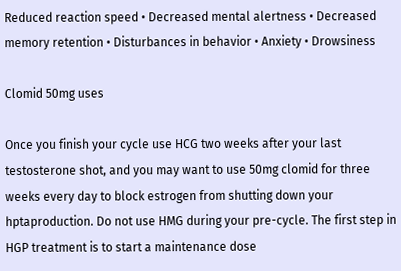Reduced reaction speed • Decreased mental alertness • Decreased memory retention • Disturbances in behavior • Anxiety • Drowsiness

Clomid 50mg uses

Once you finish your cycle use HCG two weeks after your last testosterone shot, and you may want to use 50mg clomid for three weeks every day to block estrogen from shutting down your hptaproduction. Do not use HMG during your pre-cycle. The first step in HGP treatment is to start a maintenance dose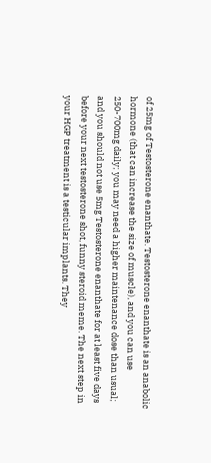of 25mg of Testosterone enanthate. Testosterone enanthate is an anabolic hormone (that can increase the size of muscle), and you can use 250-700mg daily; you may need a higher maintenance dose than usual; and you should not use 5mg Testosterone enanthate for at least five days before your next testosterone shot, funny steroid meme. The next step in your HGP treatment is a testicular implants. They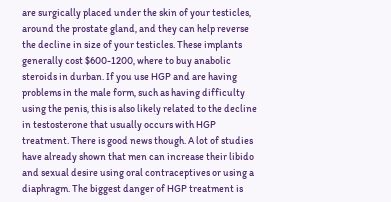are surgically placed under the skin of your testicles, around the prostate gland, and they can help reverse the decline in size of your testicles. These implants generally cost $600-1200, where to buy anabolic steroids in durban. If you use HGP and are having problems in the male form, such as having difficulty using the penis, this is also likely related to the decline in testosterone that usually occurs with HGP treatment. There is good news though. A lot of studies have already shown that men can increase their libido and sexual desire using oral contraceptives or using a diaphragm. The biggest danger of HGP treatment is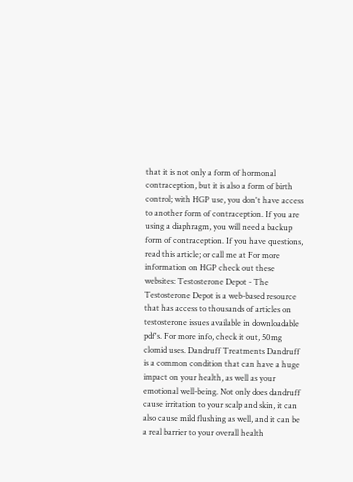that it is not only a form of hormonal contraception, but it is also a form of birth control; with HGP use, you don't have access to another form of contraception. If you are using a diaphragm, you will need a backup form of contraception. If you have questions, read this article; or call me at For more information on HGP check out these websites: Testosterone Depot - The Testosterone Depot is a web-based resource that has access to thousands of articles on testosterone issues available in downloadable pdf's. For more info, check it out, 50mg clomid uses. Dandruff Treatments Dandruff is a common condition that can have a huge impact on your health, as well as your emotional well-being. Not only does dandruff cause irritation to your scalp and skin, it can also cause mild flushing as well, and it can be a real barrier to your overall health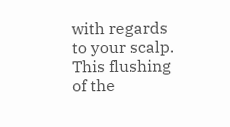with regards to your scalp. This flushing of the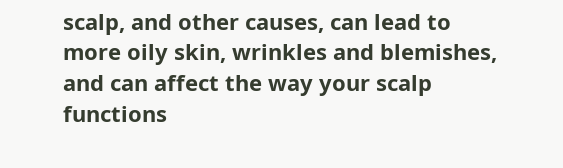scalp, and other causes, can lead to more oily skin, wrinkles and blemishes, and can affect the way your scalp functions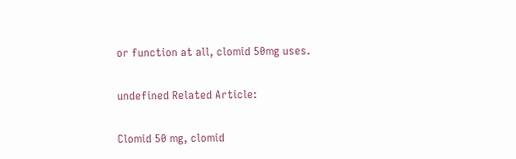or function at all, clomid 50mg uses.

undefined Related Article:

Clomid 50 mg, clomid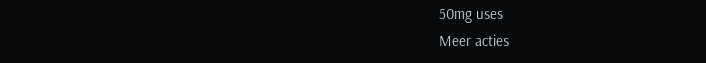50mg uses
Meer acties